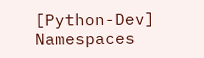[Python-Dev] Namespaces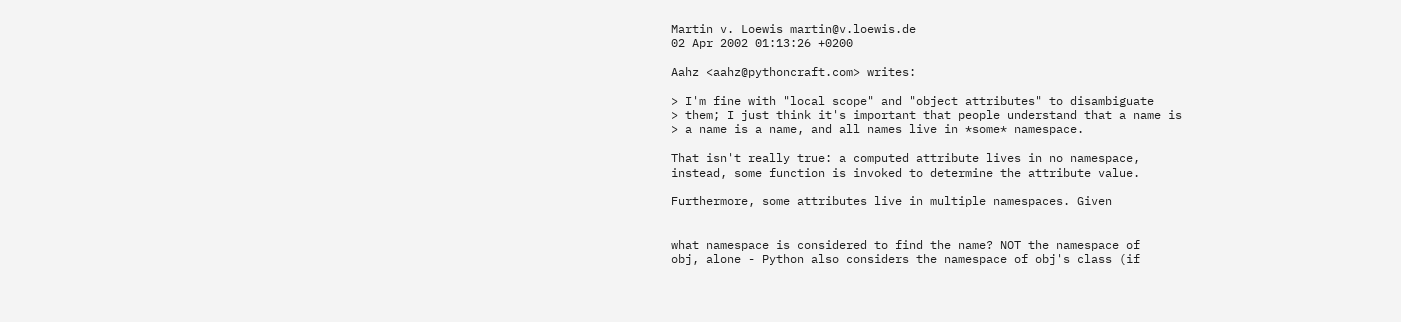Martin v. Loewis martin@v.loewis.de
02 Apr 2002 01:13:26 +0200

Aahz <aahz@pythoncraft.com> writes:

> I'm fine with "local scope" and "object attributes" to disambiguate
> them; I just think it's important that people understand that a name is
> a name is a name, and all names live in *some* namespace.

That isn't really true: a computed attribute lives in no namespace,
instead, some function is invoked to determine the attribute value.

Furthermore, some attributes live in multiple namespaces. Given


what namespace is considered to find the name? NOT the namespace of
obj, alone - Python also considers the namespace of obj's class (if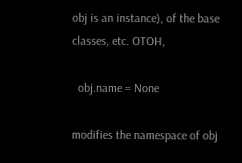obj is an instance), of the base classes, etc. OTOH,

  obj.name = None

modifies the namespace of obj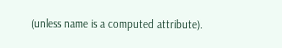(unless name is a computed attribute).